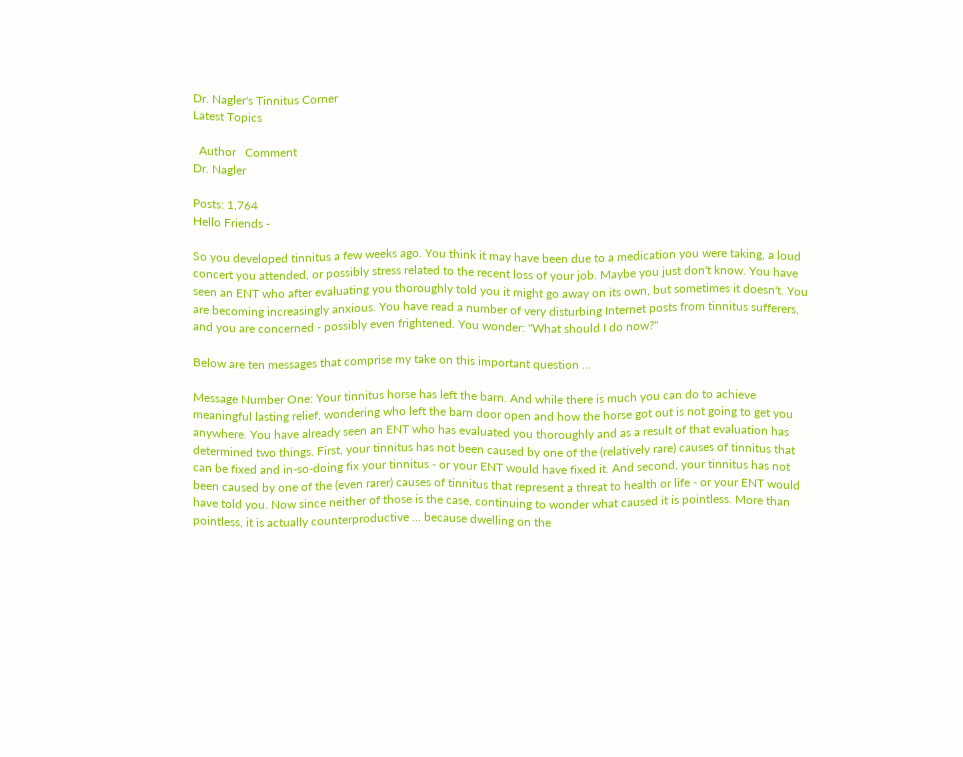Dr. Nagler's Tinnitus Corner
Latest Topics

  Author   Comment
Dr. Nagler

Posts: 1,764
Hello Friends -

So you developed tinnitus a few weeks ago. You think it may have been due to a medication you were taking, a loud concert you attended, or possibly stress related to the recent loss of your job. Maybe you just don't know. You have seen an ENT who after evaluating you thoroughly told you it might go away on its own, but sometimes it doesn't. You are becoming increasingly anxious. You have read a number of very disturbing Internet posts from tinnitus sufferers, and you are concerned - possibly even frightened. You wonder: "What should I do now?"

Below are ten messages that comprise my take on this important question ...

Message Number One: Your tinnitus horse has left the barn. And while there is much you can do to achieve meaningful lasting relief, wondering who left the barn door open and how the horse got out is not going to get you anywhere. You have already seen an ENT who has evaluated you thoroughly and as a result of that evaluation has determined two things. First, your tinnitus has not been caused by one of the (relatively rare) causes of tinnitus that can be fixed and in-so-doing fix your tinnitus - or your ENT would have fixed it. And second, your tinnitus has not been caused by one of the (even rarer) causes of tinnitus that represent a threat to health or life - or your ENT would have told you. Now since neither of those is the case, continuing to wonder what caused it is pointless. More than pointless, it is actually counterproductive ... because dwelling on the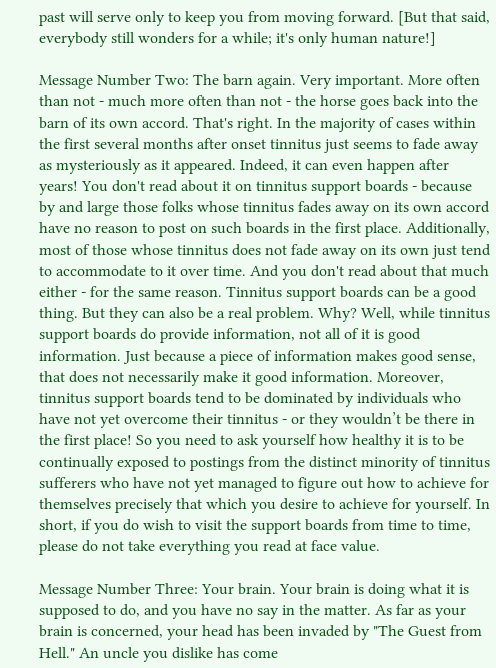past will serve only to keep you from moving forward. [But that said, everybody still wonders for a while; it's only human nature!]

Message Number Two: The barn again. Very important. More often than not - much more often than not - the horse goes back into the barn of its own accord. That's right. In the majority of cases within the first several months after onset tinnitus just seems to fade away as mysteriously as it appeared. Indeed, it can even happen after years! You don't read about it on tinnitus support boards - because by and large those folks whose tinnitus fades away on its own accord have no reason to post on such boards in the first place. Additionally, most of those whose tinnitus does not fade away on its own just tend to accommodate to it over time. And you don't read about that much either - for the same reason. Tinnitus support boards can be a good thing. But they can also be a real problem. Why? Well, while tinnitus support boards do provide information, not all of it is good information. Just because a piece of information makes good sense, that does not necessarily make it good information. Moreover, tinnitus support boards tend to be dominated by individuals who have not yet overcome their tinnitus - or they wouldn’t be there in the first place! So you need to ask yourself how healthy it is to be continually exposed to postings from the distinct minority of tinnitus sufferers who have not yet managed to figure out how to achieve for themselves precisely that which you desire to achieve for yourself. In short, if you do wish to visit the support boards from time to time, please do not take everything you read at face value.

Message Number Three: Your brain. Your brain is doing what it is supposed to do, and you have no say in the matter. As far as your brain is concerned, your head has been invaded by "The Guest from Hell." An uncle you dislike has come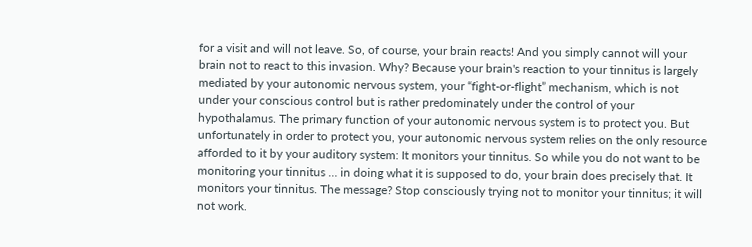for a visit and will not leave. So, of course, your brain reacts! And you simply cannot will your brain not to react to this invasion. Why? Because your brain's reaction to your tinnitus is largely mediated by your autonomic nervous system, your “fight-or-flight” mechanism, which is not under your conscious control but is rather predominately under the control of your hypothalamus. The primary function of your autonomic nervous system is to protect you. But unfortunately in order to protect you, your autonomic nervous system relies on the only resource afforded to it by your auditory system: It monitors your tinnitus. So while you do not want to be monitoring your tinnitus … in doing what it is supposed to do, your brain does precisely that. It monitors your tinnitus. The message? Stop consciously trying not to monitor your tinnitus; it will not work.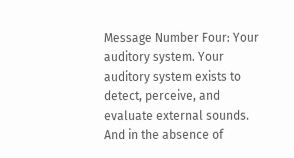Message Number Four: Your auditory system. Your auditory system exists to detect, perceive, and evaluate external sounds. And in the absence of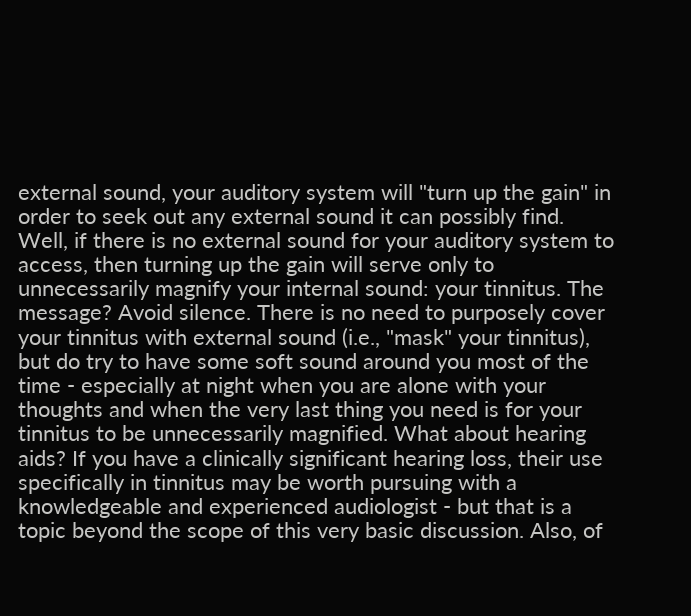external sound, your auditory system will "turn up the gain" in order to seek out any external sound it can possibly find. Well, if there is no external sound for your auditory system to access, then turning up the gain will serve only to unnecessarily magnify your internal sound: your tinnitus. The message? Avoid silence. There is no need to purposely cover your tinnitus with external sound (i.e., "mask" your tinnitus), but do try to have some soft sound around you most of the time - especially at night when you are alone with your thoughts and when the very last thing you need is for your tinnitus to be unnecessarily magnified. What about hearing aids? If you have a clinically significant hearing loss, their use specifically in tinnitus may be worth pursuing with a knowledgeable and experienced audiologist - but that is a topic beyond the scope of this very basic discussion. Also, of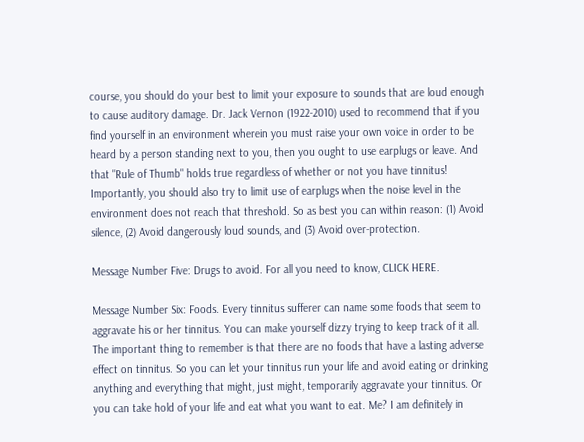course, you should do your best to limit your exposure to sounds that are loud enough to cause auditory damage. Dr. Jack Vernon (1922-2010) used to recommend that if you find yourself in an environment wherein you must raise your own voice in order to be heard by a person standing next to you, then you ought to use earplugs or leave. And that "Rule of Thumb" holds true regardless of whether or not you have tinnitus! Importantly, you should also try to limit use of earplugs when the noise level in the environment does not reach that threshold. So as best you can within reason: (1) Avoid silence, (2) Avoid dangerously loud sounds, and (3) Avoid over-protection.

Message Number Five: Drugs to avoid. For all you need to know, CLICK HERE.

Message Number Six: Foods. Every tinnitus sufferer can name some foods that seem to aggravate his or her tinnitus. You can make yourself dizzy trying to keep track of it all. The important thing to remember is that there are no foods that have a lasting adverse effect on tinnitus. So you can let your tinnitus run your life and avoid eating or drinking anything and everything that might, just might, temporarily aggravate your tinnitus. Or you can take hold of your life and eat what you want to eat. Me? I am definitely in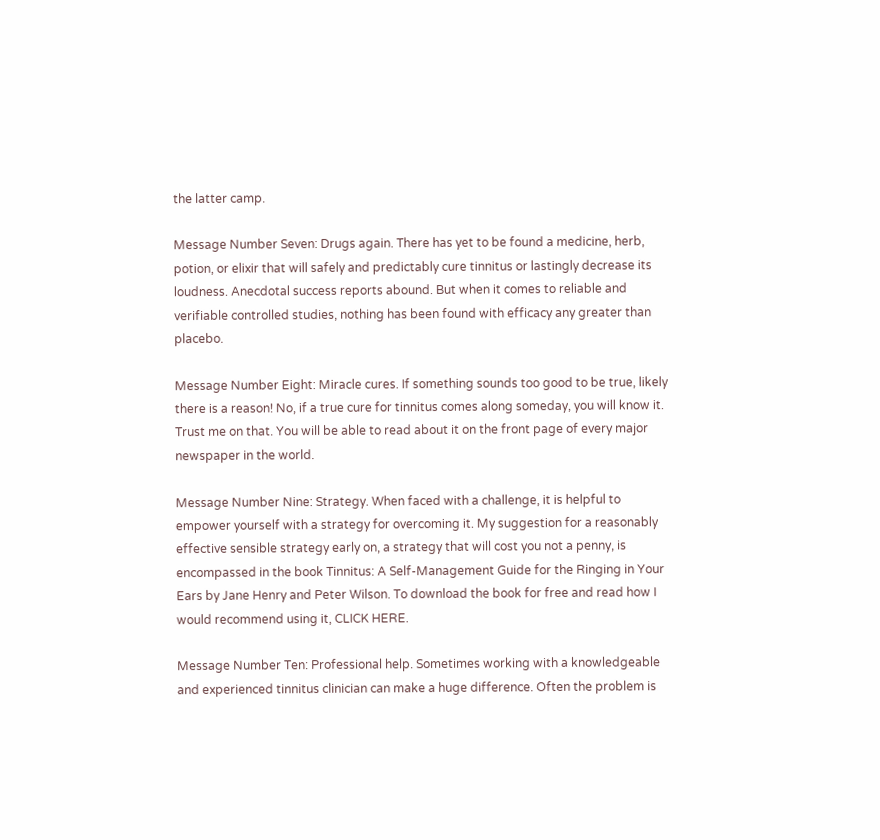the latter camp.

Message Number Seven: Drugs again. There has yet to be found a medicine, herb, potion, or elixir that will safely and predictably cure tinnitus or lastingly decrease its loudness. Anecdotal success reports abound. But when it comes to reliable and verifiable controlled studies, nothing has been found with efficacy any greater than placebo.

Message Number Eight: Miracle cures. If something sounds too good to be true, likely there is a reason! No, if a true cure for tinnitus comes along someday, you will know it. Trust me on that. You will be able to read about it on the front page of every major newspaper in the world.

Message Number Nine: Strategy. When faced with a challenge, it is helpful to empower yourself with a strategy for overcoming it. My suggestion for a reasonably effective sensible strategy early on, a strategy that will cost you not a penny, is encompassed in the book Tinnitus: A Self-Management Guide for the Ringing in Your Ears by Jane Henry and Peter Wilson. To download the book for free and read how I would recommend using it, CLICK HERE.

Message Number Ten: Professional help. Sometimes working with a knowledgeable and experienced tinnitus clinician can make a huge difference. Often the problem is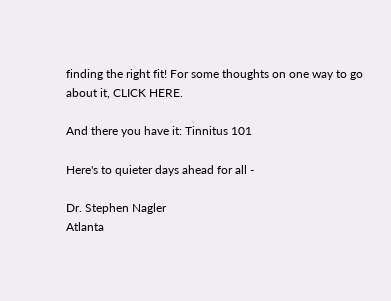finding the right fit! For some thoughts on one way to go about it, CLICK HERE.

And there you have it: Tinnitus 101

Here's to quieter days ahead for all -

Dr. Stephen Nagler
Atlanta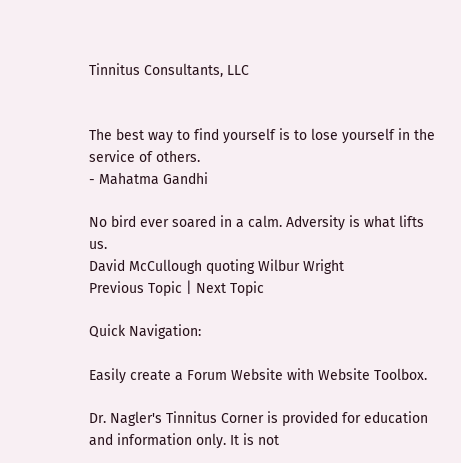Tinnitus Consultants, LLC


The best way to find yourself is to lose yourself in the service of others.
- Mahatma Gandhi

No bird ever soared in a calm. Adversity is what lifts us.
David McCullough quoting Wilbur Wright
Previous Topic | Next Topic

Quick Navigation:

Easily create a Forum Website with Website Toolbox.

Dr. Nagler's Tinnitus Corner is provided for education and information only. It is not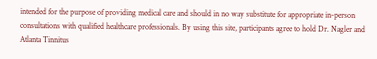intended for the purpose of providing medical care and should in no way substitute for appropriate in-person consultations with qualified healthcare professionals. By using this site, participants agree to hold Dr. Nagler and Atlanta Tinnitus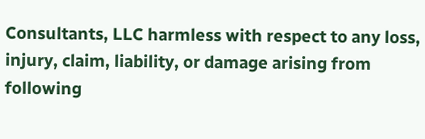Consultants, LLC harmless with respect to any loss, injury, claim, liability, or damage arising from following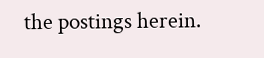the postings herein.